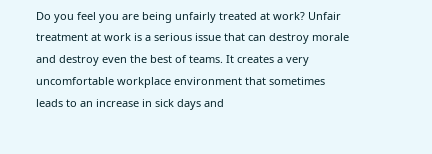Do you feel you are being unfairly treated at work? Unfair treatment at work is a serious issue that can destroy morale and destroy even the best of teams. It creates a very uncomfortable workplace environment that sometimes leads to an increase in sick days and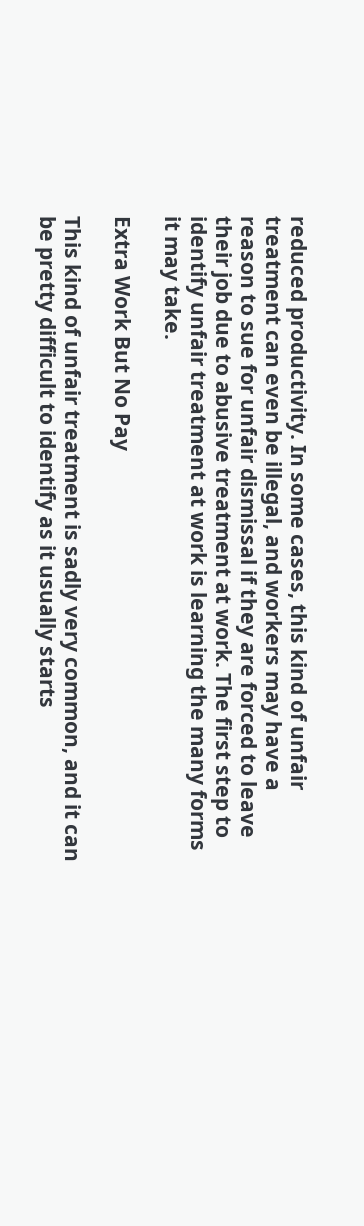reduced productivity. In some cases, this kind of unfair treatment can even be illegal, and workers may have a reason to sue for unfair dismissal if they are forced to leave their job due to abusive treatment at work. The first step to identify unfair treatment at work is learning the many forms it may take.

Extra Work But No Pay

This kind of unfair treatment is sadly very common, and it can be pretty difficult to identify as it usually starts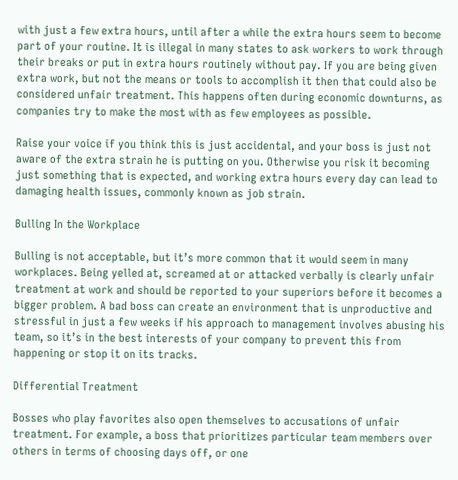with just a few extra hours, until after a while the extra hours seem to become part of your routine. It is illegal in many states to ask workers to work through their breaks or put in extra hours routinely without pay. If you are being given extra work, but not the means or tools to accomplish it then that could also be considered unfair treatment. This happens often during economic downturns, as companies try to make the most with as few employees as possible.

Raise your voice if you think this is just accidental, and your boss is just not aware of the extra strain he is putting on you. Otherwise you risk it becoming just something that is expected, and working extra hours every day can lead to damaging health issues, commonly known as job strain.

Bulling In the Workplace

Bulling is not acceptable, but it’s more common that it would seem in many workplaces. Being yelled at, screamed at or attacked verbally is clearly unfair treatment at work and should be reported to your superiors before it becomes a bigger problem. A bad boss can create an environment that is unproductive and stressful in just a few weeks if his approach to management involves abusing his team, so it’s in the best interests of your company to prevent this from happening or stop it on its tracks.

Differential Treatment

Bosses who play favorites also open themselves to accusations of unfair treatment. For example, a boss that prioritizes particular team members over others in terms of choosing days off, or one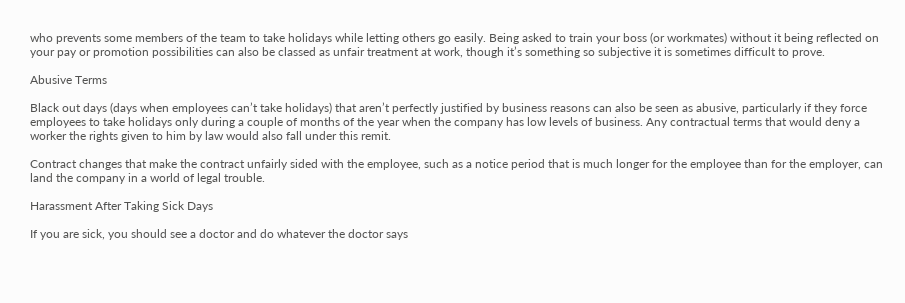who prevents some members of the team to take holidays while letting others go easily. Being asked to train your boss (or workmates) without it being reflected on your pay or promotion possibilities can also be classed as unfair treatment at work, though it’s something so subjective it is sometimes difficult to prove.

Abusive Terms

Black out days (days when employees can’t take holidays) that aren’t perfectly justified by business reasons can also be seen as abusive, particularly if they force employees to take holidays only during a couple of months of the year when the company has low levels of business. Any contractual terms that would deny a worker the rights given to him by law would also fall under this remit.

Contract changes that make the contract unfairly sided with the employee, such as a notice period that is much longer for the employee than for the employer, can land the company in a world of legal trouble.

Harassment After Taking Sick Days

If you are sick, you should see a doctor and do whatever the doctor says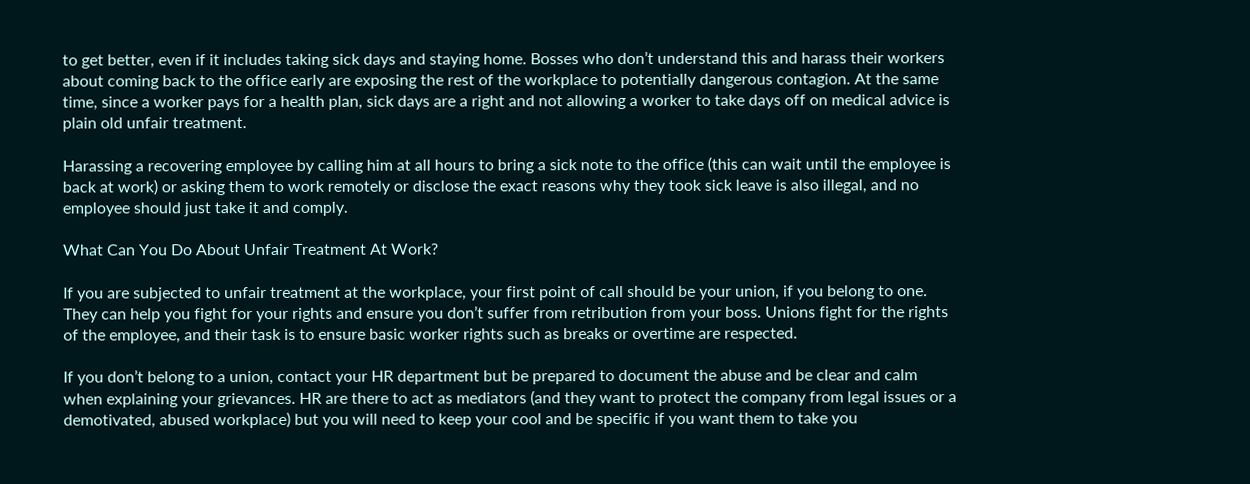to get better, even if it includes taking sick days and staying home. Bosses who don’t understand this and harass their workers about coming back to the office early are exposing the rest of the workplace to potentially dangerous contagion. At the same time, since a worker pays for a health plan, sick days are a right and not allowing a worker to take days off on medical advice is plain old unfair treatment.

Harassing a recovering employee by calling him at all hours to bring a sick note to the office (this can wait until the employee is back at work) or asking them to work remotely or disclose the exact reasons why they took sick leave is also illegal, and no employee should just take it and comply.

What Can You Do About Unfair Treatment At Work?

If you are subjected to unfair treatment at the workplace, your first point of call should be your union, if you belong to one. They can help you fight for your rights and ensure you don’t suffer from retribution from your boss. Unions fight for the rights of the employee, and their task is to ensure basic worker rights such as breaks or overtime are respected.

If you don’t belong to a union, contact your HR department but be prepared to document the abuse and be clear and calm when explaining your grievances. HR are there to act as mediators (and they want to protect the company from legal issues or a demotivated, abused workplace) but you will need to keep your cool and be specific if you want them to take you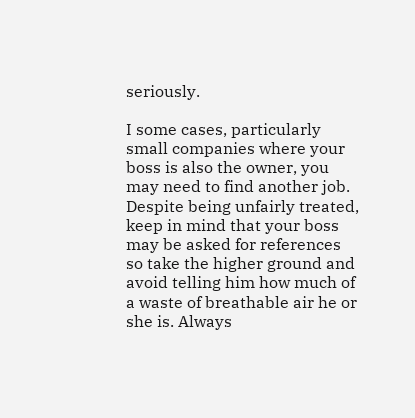seriously.

I some cases, particularly small companies where your boss is also the owner, you may need to find another job. Despite being unfairly treated, keep in mind that your boss may be asked for references so take the higher ground and avoid telling him how much of a waste of breathable air he or she is. Always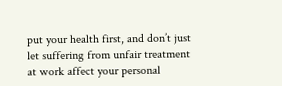put your health first, and don’t just let suffering from unfair treatment at work affect your personal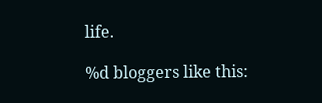life.

%d bloggers like this: